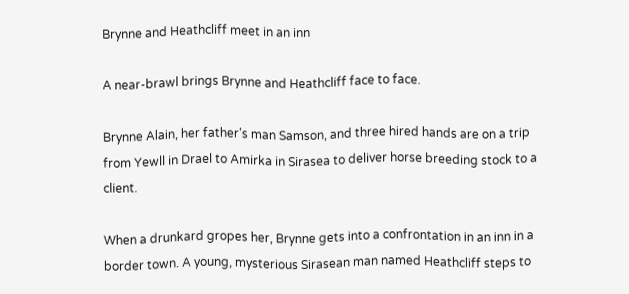Brynne and Heathcliff meet in an inn

A near-brawl brings Brynne and Heathcliff face to face.

Brynne Alain, her father’s man Samson, and three hired hands are on a trip from Yewll in Drael to Amirka in Sirasea to deliver horse breeding stock to a client.

When a drunkard gropes her, Brynne gets into a confrontation in an inn in a border town. A young, mysterious Sirasean man named Heathcliff steps to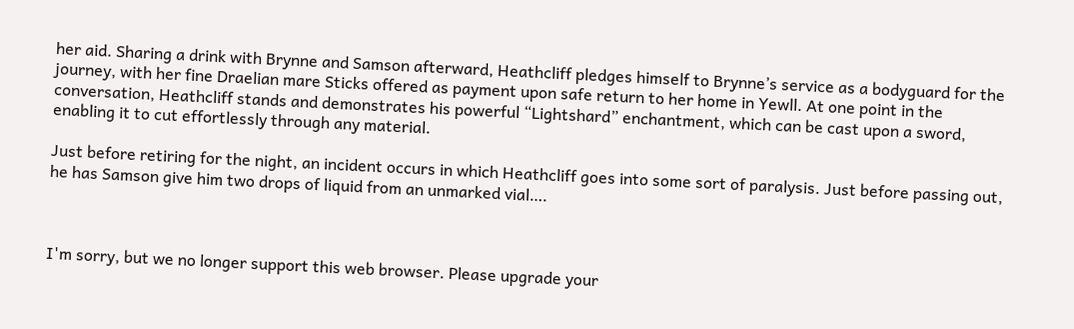her aid. Sharing a drink with Brynne and Samson afterward, Heathcliff pledges himself to Brynne’s service as a bodyguard for the journey, with her fine Draelian mare Sticks offered as payment upon safe return to her home in Yewll. At one point in the conversation, Heathcliff stands and demonstrates his powerful “Lightshard” enchantment, which can be cast upon a sword, enabling it to cut effortlessly through any material.

Just before retiring for the night, an incident occurs in which Heathcliff goes into some sort of paralysis. Just before passing out, he has Samson give him two drops of liquid from an unmarked vial….



I'm sorry, but we no longer support this web browser. Please upgrade your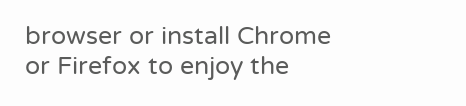browser or install Chrome or Firefox to enjoy the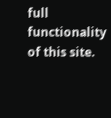full functionality of this site.